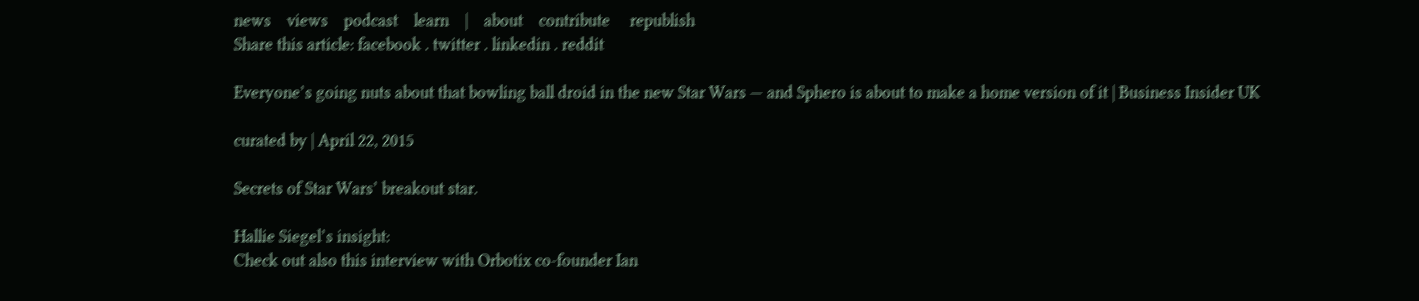news    views    podcast    learn    |    about    contribute     republish
Share this article: facebook . twitter . linkedin . reddit

Everyone’s going nuts about that bowling ball droid in the new Star Wars — and Sphero is about to make a home version of it | Business Insider UK

curated by | April 22, 2015

Secrets of Star Wars’ breakout star.

Hallie Siegel’s insight:
Check out also this interview with Orbotix co-founder Ian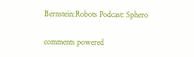Bernstein:Robots Podcast: Sphero

comments powered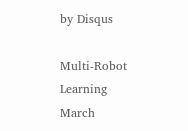by Disqus

Multi-Robot Learning
March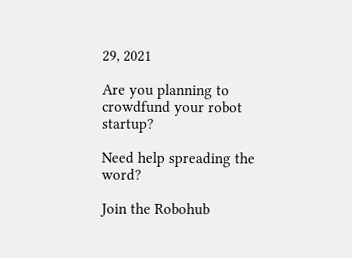29, 2021

Are you planning to crowdfund your robot startup?

Need help spreading the word?

Join the Robohub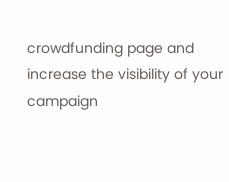crowdfunding page and increase the visibility of your campaign